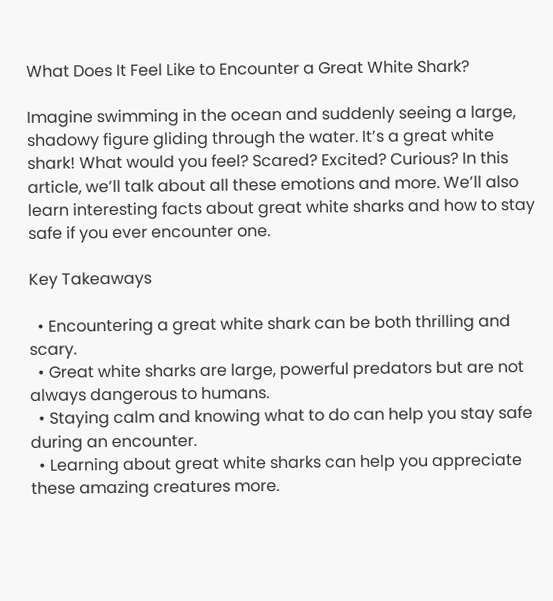What Does It Feel Like to Encounter a Great White Shark?

Imagine swimming in the ocean and suddenly seeing a large, shadowy figure gliding through the water. It’s a great white shark! What would you feel? Scared? Excited? Curious? In this article, we’ll talk about all these emotions and more. We’ll also learn interesting facts about great white sharks and how to stay safe if you ever encounter one.

Key Takeaways

  • Encountering a great white shark can be both thrilling and scary.
  • Great white sharks are large, powerful predators but are not always dangerous to humans.
  • Staying calm and knowing what to do can help you stay safe during an encounter.
  • Learning about great white sharks can help you appreciate these amazing creatures more.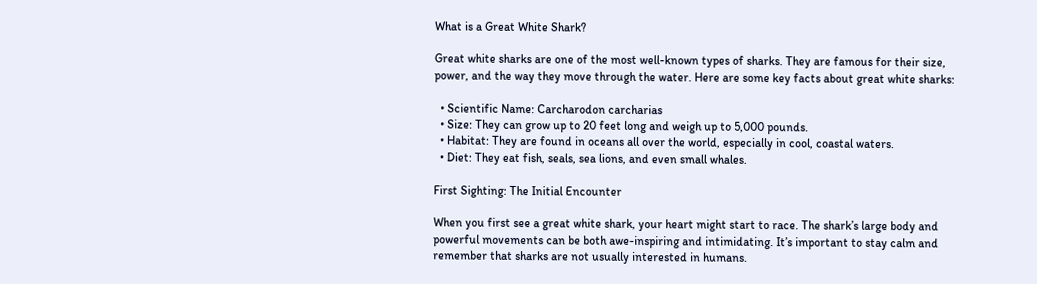What is a Great White Shark?

Great white sharks are one of the most well-known types of sharks. They are famous for their size, power, and the way they move through the water. Here are some key facts about great white sharks:

  • Scientific Name: Carcharodon carcharias
  • Size: They can grow up to 20 feet long and weigh up to 5,000 pounds.
  • Habitat: They are found in oceans all over the world, especially in cool, coastal waters.
  • Diet: They eat fish, seals, sea lions, and even small whales.

First Sighting: The Initial Encounter

When you first see a great white shark, your heart might start to race. The shark’s large body and powerful movements can be both awe-inspiring and intimidating. It’s important to stay calm and remember that sharks are not usually interested in humans.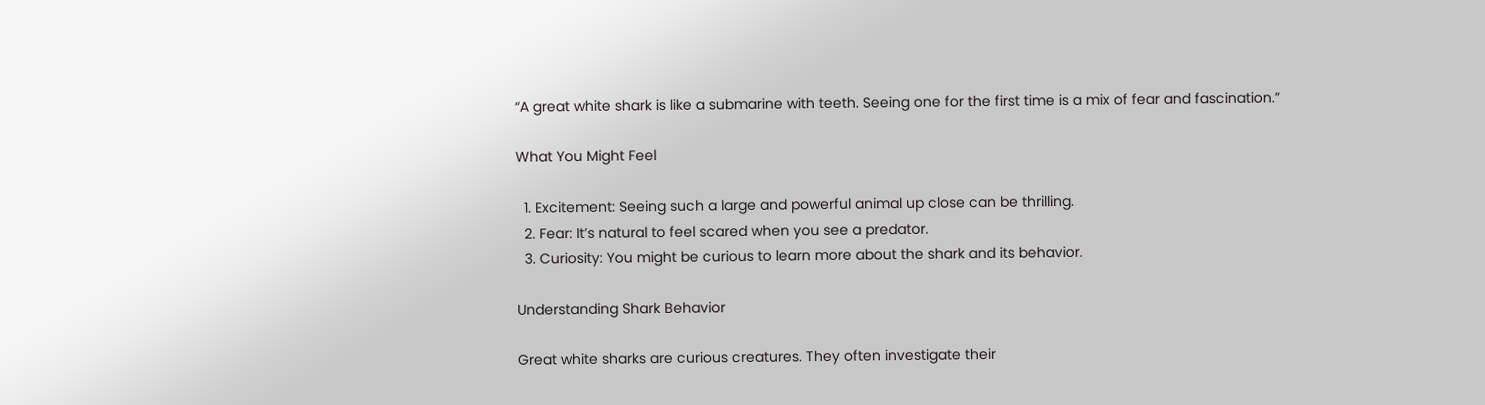“A great white shark is like a submarine with teeth. Seeing one for the first time is a mix of fear and fascination.”

What You Might Feel

  1. Excitement: Seeing such a large and powerful animal up close can be thrilling.
  2. Fear: It’s natural to feel scared when you see a predator.
  3. Curiosity: You might be curious to learn more about the shark and its behavior.

Understanding Shark Behavior

Great white sharks are curious creatures. They often investigate their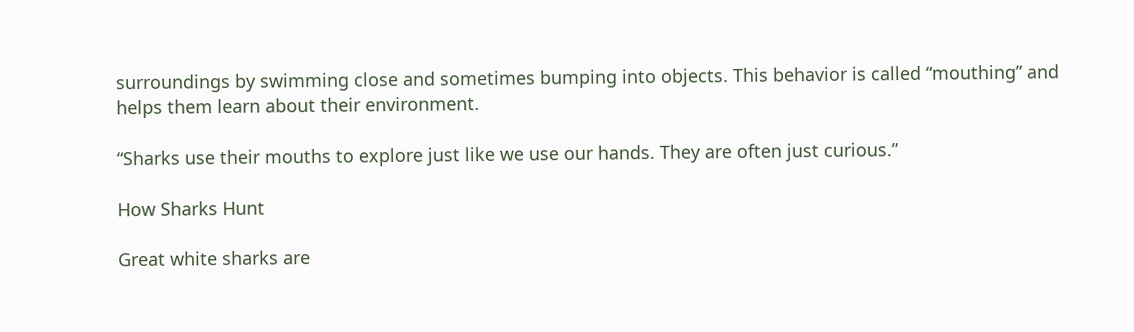surroundings by swimming close and sometimes bumping into objects. This behavior is called “mouthing” and helps them learn about their environment.

“Sharks use their mouths to explore just like we use our hands. They are often just curious.”

How Sharks Hunt

Great white sharks are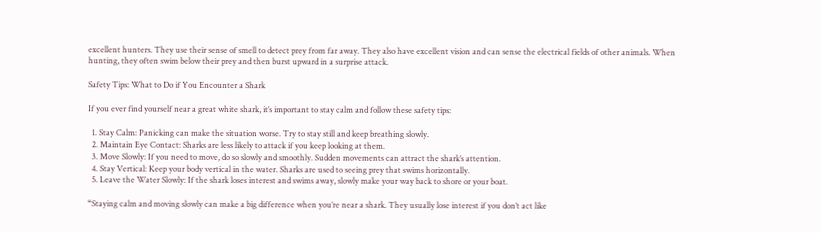excellent hunters. They use their sense of smell to detect prey from far away. They also have excellent vision and can sense the electrical fields of other animals. When hunting, they often swim below their prey and then burst upward in a surprise attack.

Safety Tips: What to Do if You Encounter a Shark

If you ever find yourself near a great white shark, it’s important to stay calm and follow these safety tips:

  1. Stay Calm: Panicking can make the situation worse. Try to stay still and keep breathing slowly.
  2. Maintain Eye Contact: Sharks are less likely to attack if you keep looking at them.
  3. Move Slowly: If you need to move, do so slowly and smoothly. Sudden movements can attract the shark’s attention.
  4. Stay Vertical: Keep your body vertical in the water. Sharks are used to seeing prey that swims horizontally.
  5. Leave the Water Slowly: If the shark loses interest and swims away, slowly make your way back to shore or your boat.

“Staying calm and moving slowly can make a big difference when you’re near a shark. They usually lose interest if you don’t act like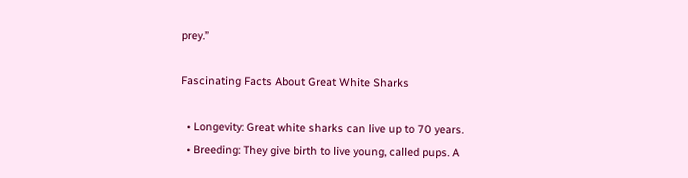prey.”

Fascinating Facts About Great White Sharks

  • Longevity: Great white sharks can live up to 70 years.
  • Breeding: They give birth to live young, called pups. A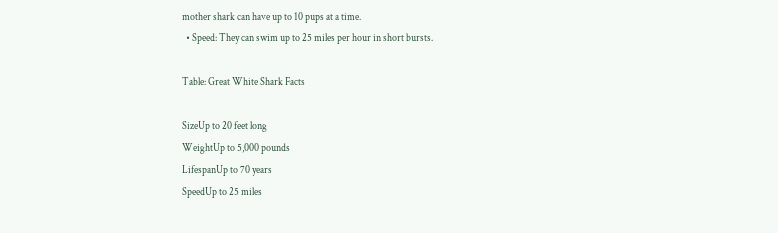mother shark can have up to 10 pups at a time.
  • Speed: They can swim up to 25 miles per hour in short bursts.

Table: Great White Shark Facts

SizeUp to 20 feet long
WeightUp to 5,000 pounds
LifespanUp to 70 years
SpeedUp to 25 miles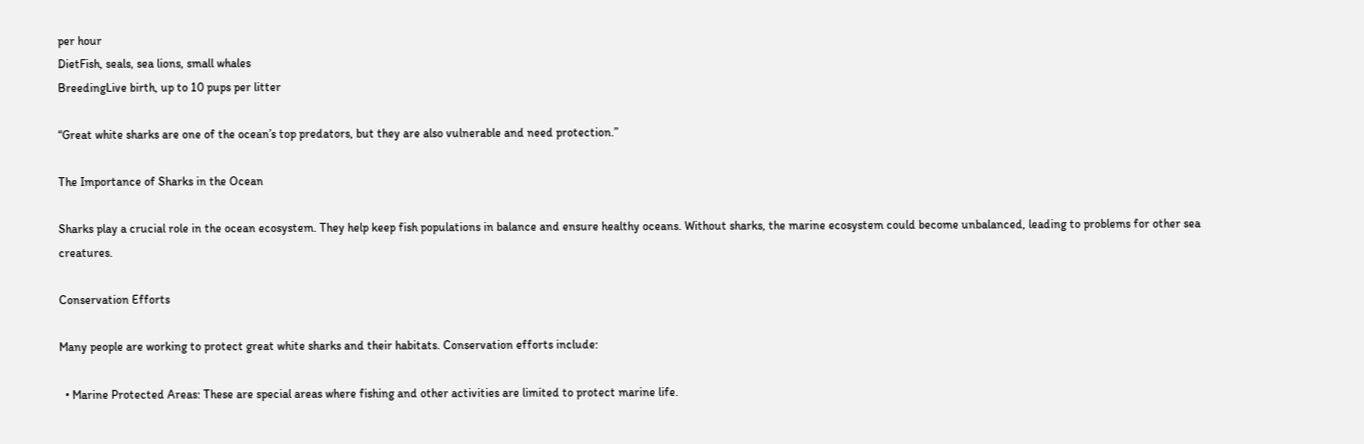per hour
DietFish, seals, sea lions, small whales
BreedingLive birth, up to 10 pups per litter

“Great white sharks are one of the ocean’s top predators, but they are also vulnerable and need protection.”

The Importance of Sharks in the Ocean

Sharks play a crucial role in the ocean ecosystem. They help keep fish populations in balance and ensure healthy oceans. Without sharks, the marine ecosystem could become unbalanced, leading to problems for other sea creatures.

Conservation Efforts

Many people are working to protect great white sharks and their habitats. Conservation efforts include:

  • Marine Protected Areas: These are special areas where fishing and other activities are limited to protect marine life.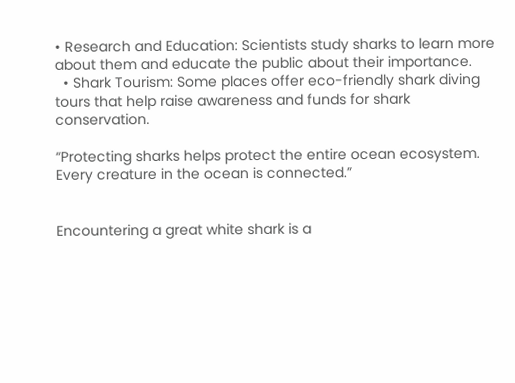• Research and Education: Scientists study sharks to learn more about them and educate the public about their importance.
  • Shark Tourism: Some places offer eco-friendly shark diving tours that help raise awareness and funds for shark conservation.

“Protecting sharks helps protect the entire ocean ecosystem. Every creature in the ocean is connected.”


Encountering a great white shark is a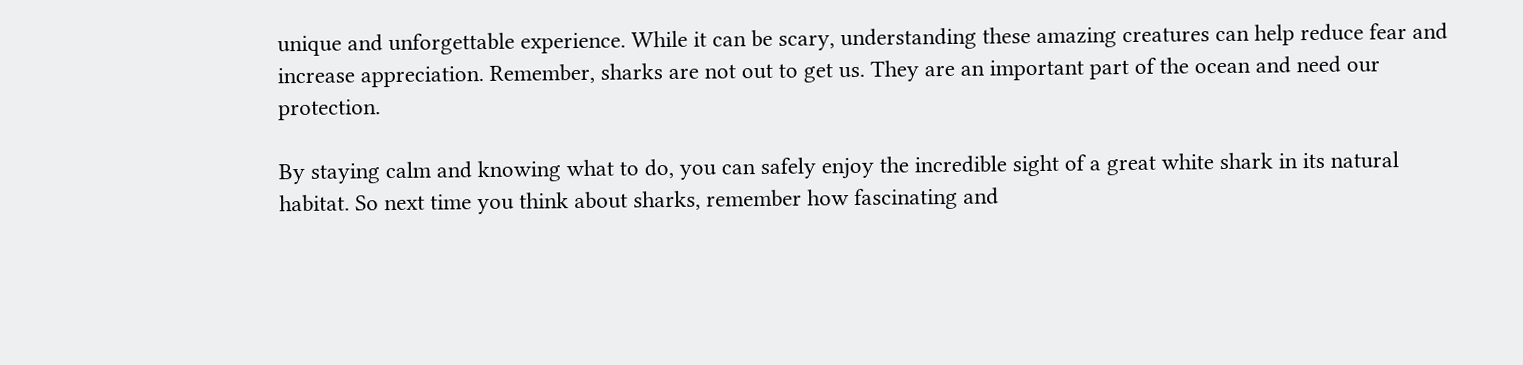unique and unforgettable experience. While it can be scary, understanding these amazing creatures can help reduce fear and increase appreciation. Remember, sharks are not out to get us. They are an important part of the ocean and need our protection.

By staying calm and knowing what to do, you can safely enjoy the incredible sight of a great white shark in its natural habitat. So next time you think about sharks, remember how fascinating and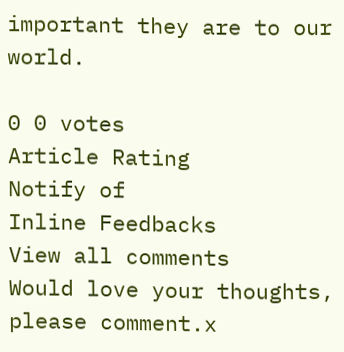important they are to our world.

0 0 votes
Article Rating
Notify of
Inline Feedbacks
View all comments
Would love your thoughts, please comment.x